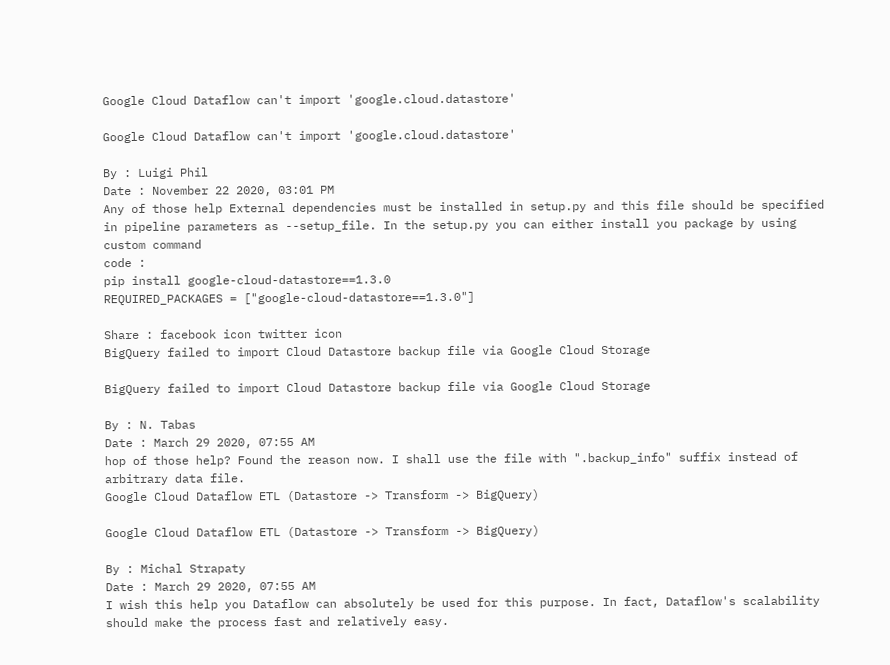Google Cloud Dataflow can't import 'google.cloud.datastore'

Google Cloud Dataflow can't import 'google.cloud.datastore'

By : Luigi Phil
Date : November 22 2020, 03:01 PM
Any of those help External dependencies must be installed in setup.py and this file should be specified in pipeline parameters as --setup_file. In the setup.py you can either install you package by using custom command
code :
pip install google-cloud-datastore==1.3.0
REQUIRED_PACKAGES = ["google-cloud-datastore==1.3.0"]

Share : facebook icon twitter icon
BigQuery failed to import Cloud Datastore backup file via Google Cloud Storage

BigQuery failed to import Cloud Datastore backup file via Google Cloud Storage

By : N. Tabas
Date : March 29 2020, 07:55 AM
hop of those help? Found the reason now. I shall use the file with ".backup_info" suffix instead of arbitrary data file.
Google Cloud Dataflow ETL (Datastore -> Transform -> BigQuery)

Google Cloud Dataflow ETL (Datastore -> Transform -> BigQuery)

By : Michal Strapaty
Date : March 29 2020, 07:55 AM
I wish this help you Dataflow can absolutely be used for this purpose. In fact, Dataflow's scalability should make the process fast and relatively easy.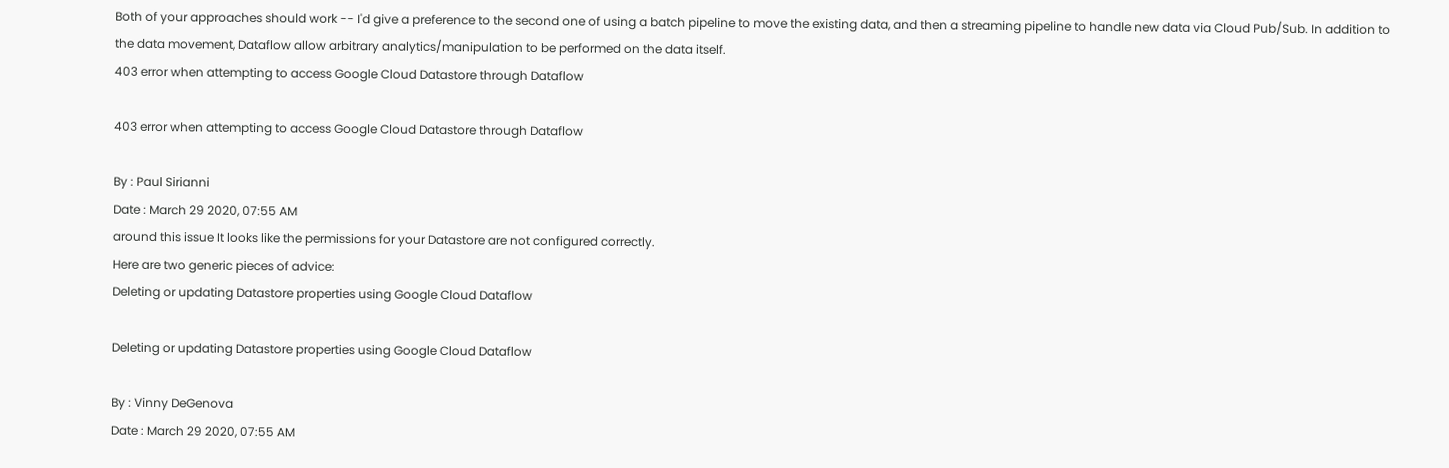Both of your approaches should work -- I'd give a preference to the second one of using a batch pipeline to move the existing data, and then a streaming pipeline to handle new data via Cloud Pub/Sub. In addition to the data movement, Dataflow allow arbitrary analytics/manipulation to be performed on the data itself.
403 error when attempting to access Google Cloud Datastore through Dataflow

403 error when attempting to access Google Cloud Datastore through Dataflow

By : Paul Sirianni
Date : March 29 2020, 07:55 AM
around this issue It looks like the permissions for your Datastore are not configured correctly.
Here are two generic pieces of advice:
Deleting or updating Datastore properties using Google Cloud Dataflow

Deleting or updating Datastore properties using Google Cloud Dataflow

By : Vinny DeGenova
Date : March 29 2020, 07:55 AM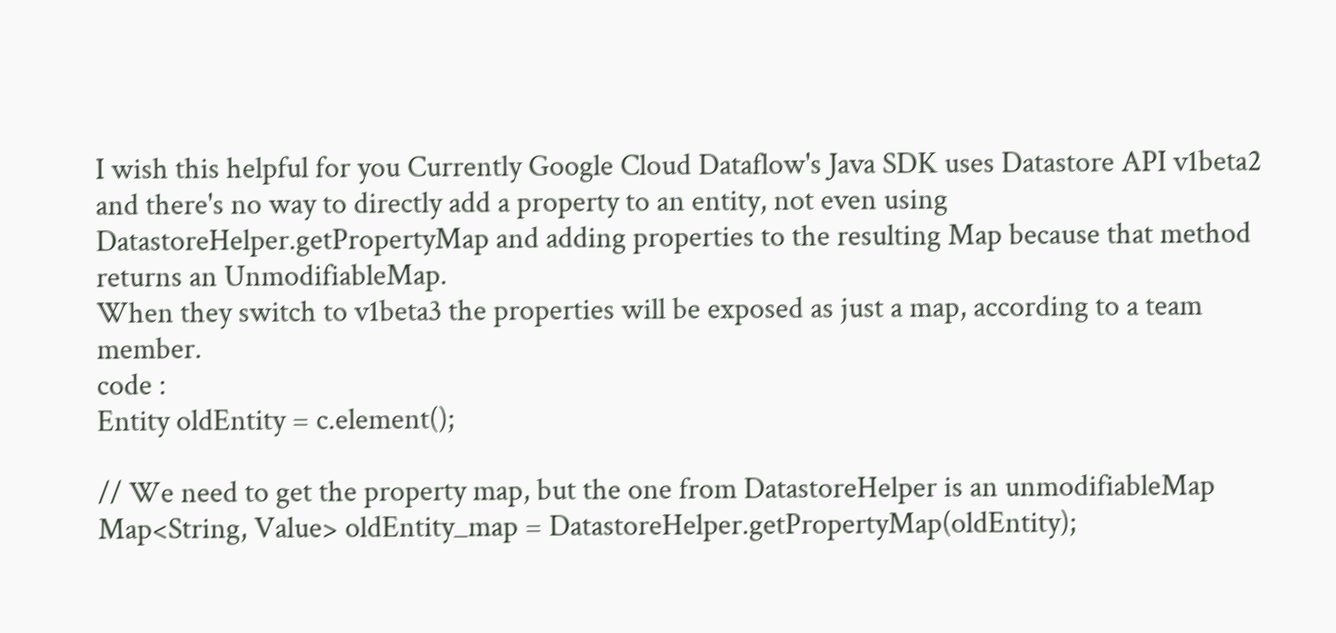I wish this helpful for you Currently Google Cloud Dataflow's Java SDK uses Datastore API v1beta2 and there's no way to directly add a property to an entity, not even using DatastoreHelper.getPropertyMap and adding properties to the resulting Map because that method returns an UnmodifiableMap.
When they switch to v1beta3 the properties will be exposed as just a map, according to a team member.
code :
Entity oldEntity = c.element();

// We need to get the property map, but the one from DatastoreHelper is an unmodifiableMap
Map<String, Value> oldEntity_map = DatastoreHelper.getPropertyMap(oldEntity);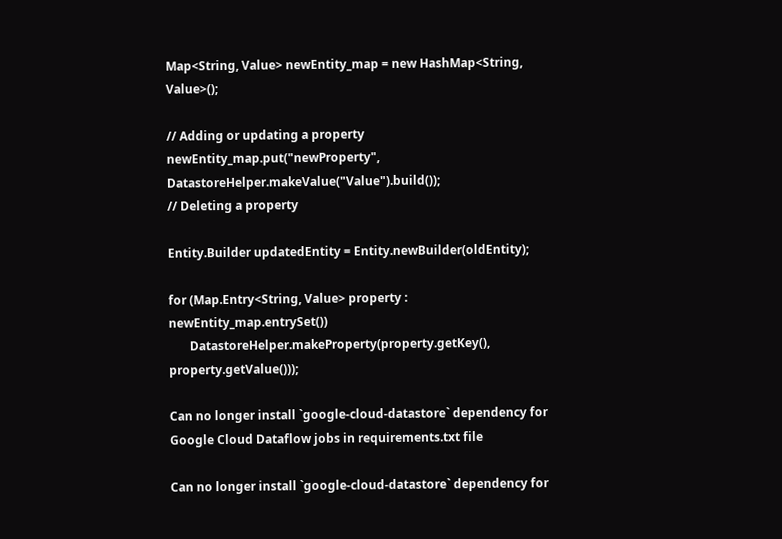Map<String, Value> newEntity_map = new HashMap<String, Value>();

// Adding or updating a property
newEntity_map.put("newProperty", DatastoreHelper.makeValue("Value").build());
// Deleting a property

Entity.Builder updatedEntity = Entity.newBuilder(oldEntity);

for (Map.Entry<String, Value> property : newEntity_map.entrySet())
       DatastoreHelper.makeProperty(property.getKey(), property.getValue()));

Can no longer install `google-cloud-datastore` dependency for Google Cloud Dataflow jobs in requirements.txt file

Can no longer install `google-cloud-datastore` dependency for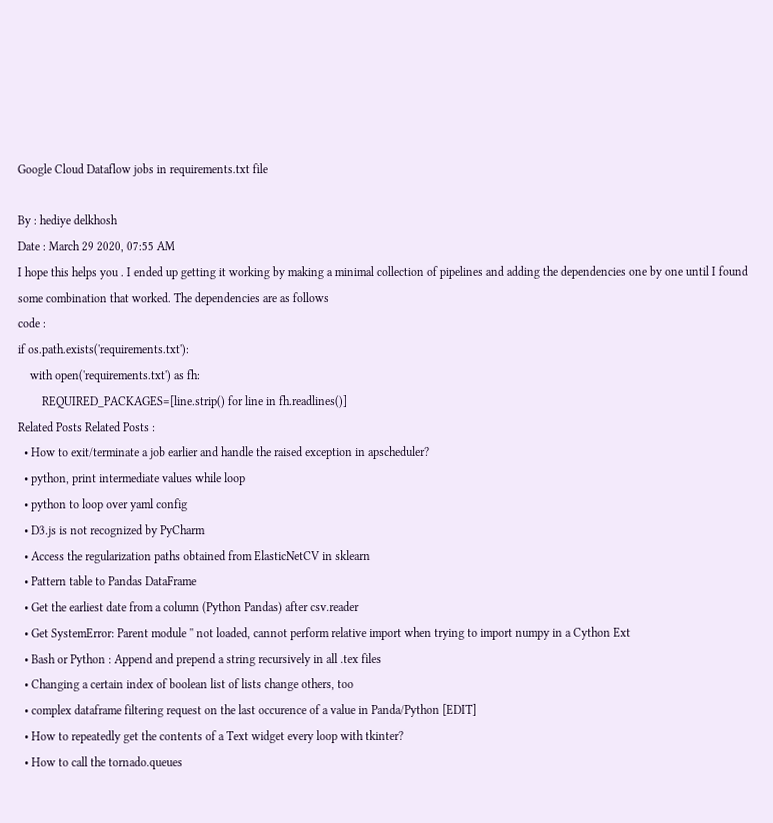Google Cloud Dataflow jobs in requirements.txt file

By : hediye delkhosh
Date : March 29 2020, 07:55 AM
I hope this helps you . I ended up getting it working by making a minimal collection of pipelines and adding the dependencies one by one until I found some combination that worked. The dependencies are as follows
code :
if os.path.exists('requirements.txt'):
    with open('requirements.txt') as fh:
        REQUIRED_PACKAGES=[line.strip() for line in fh.readlines()]
Related Posts Related Posts :
  • How to exit/terminate a job earlier and handle the raised exception in apscheduler?
  • python, print intermediate values while loop
  • python to loop over yaml config
  • D3.js is not recognized by PyCharm
  • Access the regularization paths obtained from ElasticNetCV in sklearn
  • Pattern table to Pandas DataFrame
  • Get the earliest date from a column (Python Pandas) after csv.reader
  • Get SystemError: Parent module '' not loaded, cannot perform relative import when trying to import numpy in a Cython Ext
  • Bash or Python : Append and prepend a string recursively in all .tex files
  • Changing a certain index of boolean list of lists change others, too
  • complex dataframe filtering request on the last occurence of a value in Panda/Python [EDIT]
  • How to repeatedly get the contents of a Text widget every loop with tkinter?
  • How to call the tornado.queues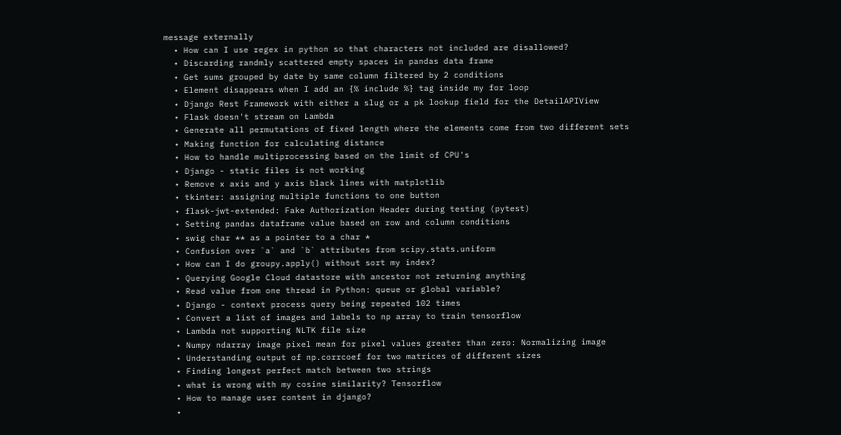message externally
  • How can I use regex in python so that characters not included are disallowed?
  • Discarding randmly scattered empty spaces in pandas data frame
  • Get sums grouped by date by same column filtered by 2 conditions
  • Element disappears when I add an {% include %} tag inside my for loop
  • Django Rest Framework with either a slug or a pk lookup field for the DetailAPIView
  • Flask doesn't stream on Lambda
  • Generate all permutations of fixed length where the elements come from two different sets
  • Making function for calculating distance
  • How to handle multiprocessing based on the limit of CPU's
  • Django - static files is not working
  • Remove x axis and y axis black lines with matplotlib
  • tkinter: assigning multiple functions to one button
  • flask-jwt-extended: Fake Authorization Header during testing (pytest)
  • Setting pandas dataframe value based on row and column conditions
  • swig char ** as a pointer to a char *
  • Confusion over `a` and `b` attributes from scipy.stats.uniform
  • How can I do groupy.apply() without sort my index?
  • Querying Google Cloud datastore with ancestor not returning anything
  • Read value from one thread in Python: queue or global variable?
  • Django - context process query being repeated 102 times
  • Convert a list of images and labels to np array to train tensorflow
  • Lambda not supporting NLTK file size
  • Numpy ndarray image pixel mean for pixel values greater than zero: Normalizing image
  • Understanding output of np.corrcoef for two matrices of different sizes
  • Finding longest perfect match between two strings
  • what is wrong with my cosine similarity? Tensorflow
  • How to manage user content in django?
  •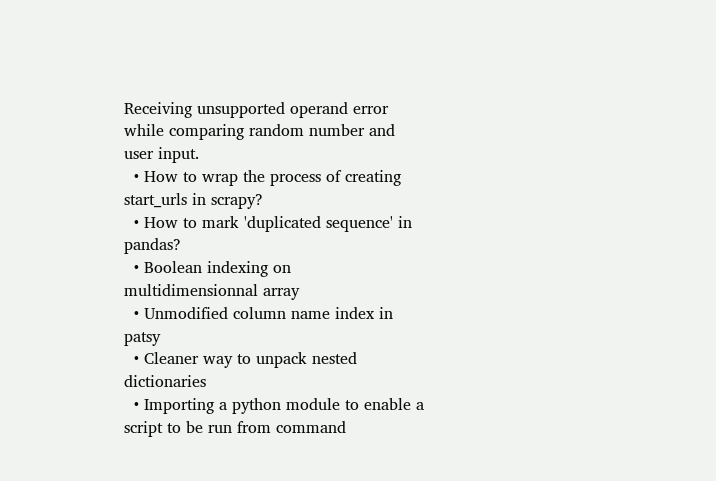Receiving unsupported operand error while comparing random number and user input.
  • How to wrap the process of creating start_urls in scrapy?
  • How to mark 'duplicated sequence' in pandas?
  • Boolean indexing on multidimensionnal array
  • Unmodified column name index in patsy
  • Cleaner way to unpack nested dictionaries
  • Importing a python module to enable a script to be run from command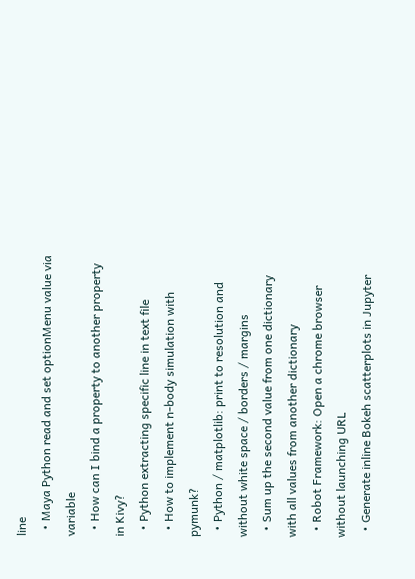line
  • Maya Python read and set optionMenu value via variable
  • How can I bind a property to another property in Kivy?
  • Python extracting specific line in text file
  • How to implement n-body simulation with pymunk?
  • Python / matplotlib: print to resolution and without white space / borders / margins
  • Sum up the second value from one dictionary with all values from another dictionary
  • Robot Framework: Open a chrome browser without launching URL
  • Generate inline Bokeh scatterplots in Jupyter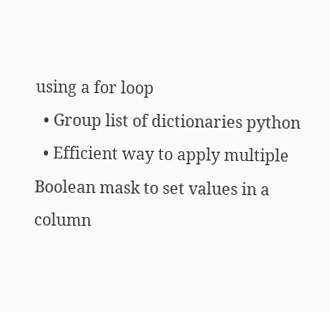using a for loop
  • Group list of dictionaries python
  • Efficient way to apply multiple Boolean mask to set values in a column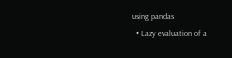using pandas
  • Lazy evaluation of a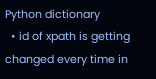Python dictionary
  • id of xpath is getting changed every time in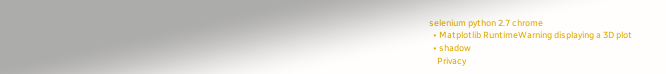selenium python 2.7 chrome
  • Matplotlib RuntimeWarning displaying a 3D plot
  • shadow
    Privacy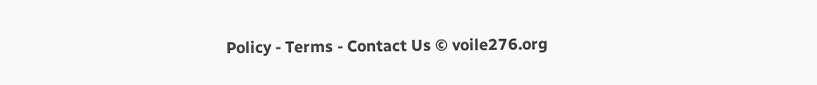Policy - Terms - Contact Us © voile276.org